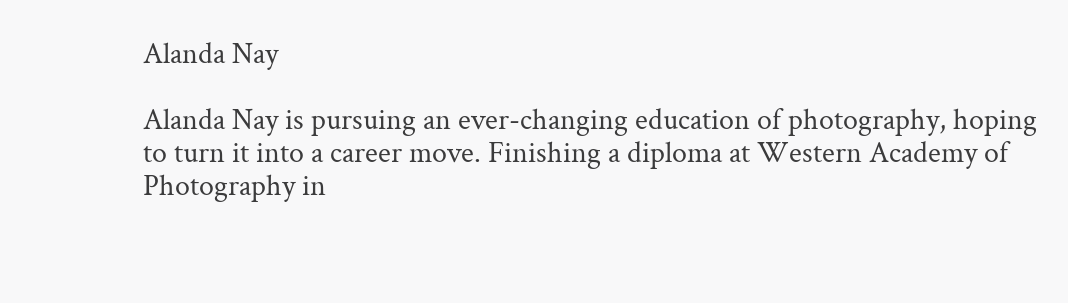Alanda Nay

Alanda Nay is pursuing an ever-changing education of photography, hoping to turn it into a career move. Finishing a diploma at Western Academy of Photography in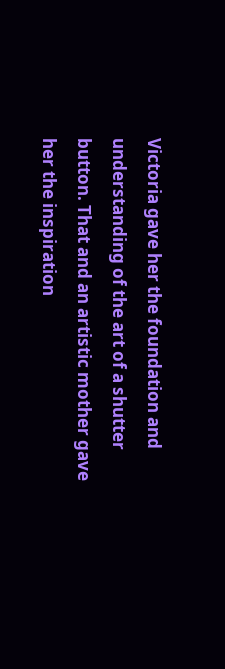Victoria gave her the foundation and understanding of the art of a shutter button. That and an artistic mother gave her the inspiration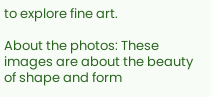to explore fine art.

About the photos: These images are about the beauty of shape and form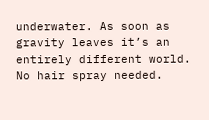underwater. As soon as gravity leaves it’s an entirely different world. No hair spray needed.